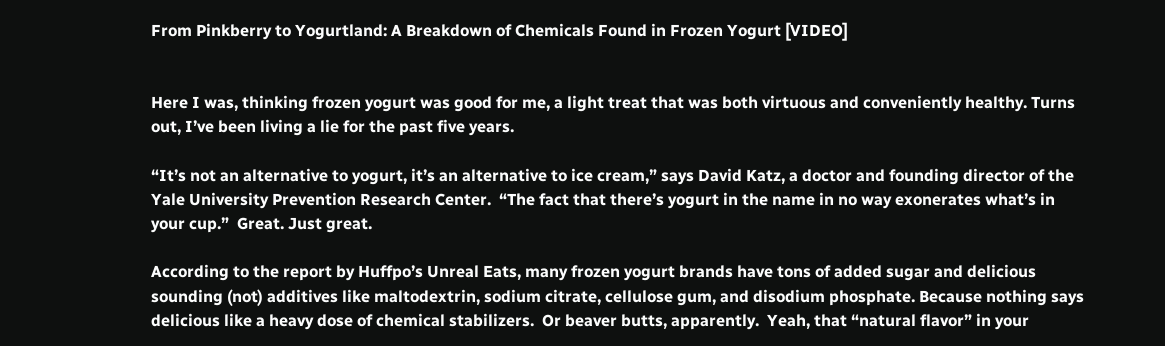From Pinkberry to Yogurtland: A Breakdown of Chemicals Found in Frozen Yogurt [VIDEO]


Here I was, thinking frozen yogurt was good for me, a light treat that was both virtuous and conveniently healthy. Turns out, I’ve been living a lie for the past five years.

“It’s not an alternative to yogurt, it’s an alternative to ice cream,” says David Katz, a doctor and founding director of the Yale University Prevention Research Center.  “The fact that there’s yogurt in the name in no way exonerates what’s in your cup.”  Great. Just great.

According to the report by Huffpo’s Unreal Eats, many frozen yogurt brands have tons of added sugar and delicious sounding (not) additives like maltodextrin, sodium citrate, cellulose gum, and disodium phosphate. Because nothing says delicious like a heavy dose of chemical stabilizers.  Or beaver butts, apparently.  Yeah, that “natural flavor” in your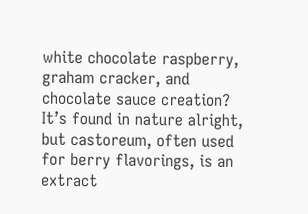white chocolate raspberry, graham cracker, and chocolate sauce creation? It’s found in nature alright, but castoreum, often used for berry flavorings, is an extract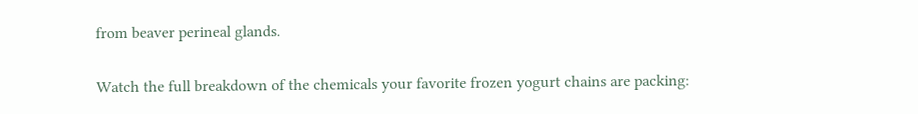from beaver perineal glands.

Watch the full breakdown of the chemicals your favorite frozen yogurt chains are packing: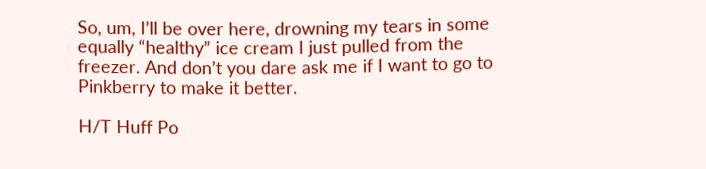So, um, I’ll be over here, drowning my tears in some equally “healthy” ice cream I just pulled from the freezer. And don’t you dare ask me if I want to go to Pinkberry to make it better.

H/T Huff Po